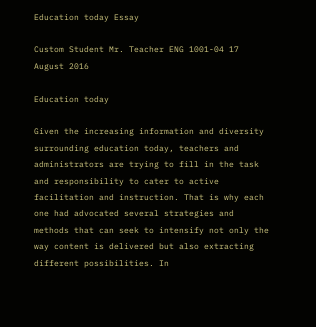Education today Essay

Custom Student Mr. Teacher ENG 1001-04 17 August 2016

Education today

Given the increasing information and diversity surrounding education today, teachers and administrators are trying to fill in the task and responsibility to cater to active facilitation and instruction. That is why each one had advocated several strategies and methods that can seek to intensify not only the way content is delivered but also extracting different possibilities. In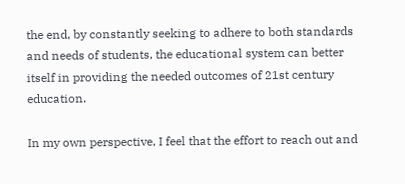the end, by constantly seeking to adhere to both standards and needs of students, the educational system can better itself in providing the needed outcomes of 21st century education.

In my own perspective, I feel that the effort to reach out and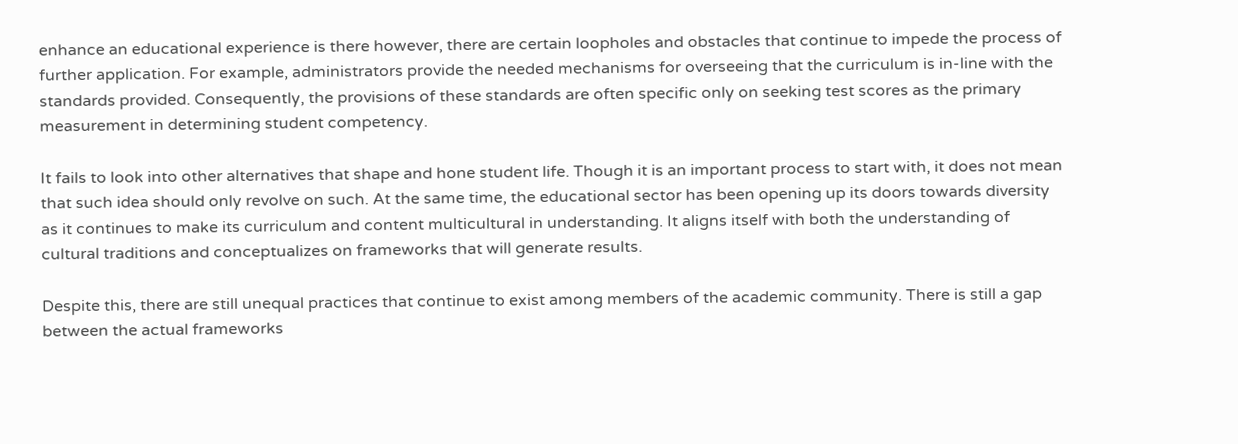enhance an educational experience is there however, there are certain loopholes and obstacles that continue to impede the process of further application. For example, administrators provide the needed mechanisms for overseeing that the curriculum is in-line with the standards provided. Consequently, the provisions of these standards are often specific only on seeking test scores as the primary measurement in determining student competency.

It fails to look into other alternatives that shape and hone student life. Though it is an important process to start with, it does not mean that such idea should only revolve on such. At the same time, the educational sector has been opening up its doors towards diversity as it continues to make its curriculum and content multicultural in understanding. It aligns itself with both the understanding of cultural traditions and conceptualizes on frameworks that will generate results.

Despite this, there are still unequal practices that continue to exist among members of the academic community. There is still a gap between the actual frameworks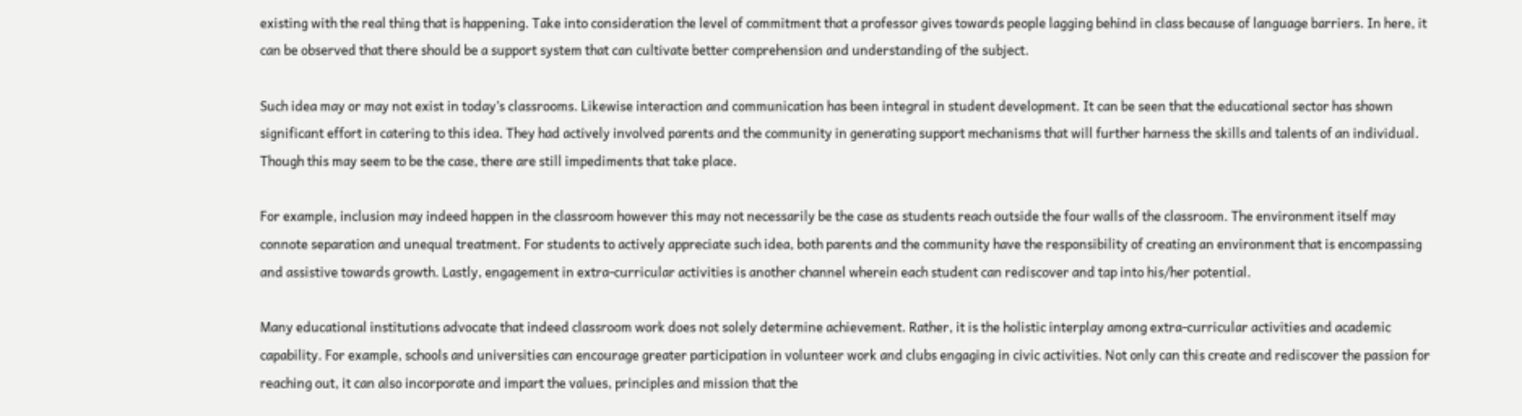existing with the real thing that is happening. Take into consideration the level of commitment that a professor gives towards people lagging behind in class because of language barriers. In here, it can be observed that there should be a support system that can cultivate better comprehension and understanding of the subject.

Such idea may or may not exist in today’s classrooms. Likewise interaction and communication has been integral in student development. It can be seen that the educational sector has shown significant effort in catering to this idea. They had actively involved parents and the community in generating support mechanisms that will further harness the skills and talents of an individual. Though this may seem to be the case, there are still impediments that take place.

For example, inclusion may indeed happen in the classroom however this may not necessarily be the case as students reach outside the four walls of the classroom. The environment itself may connote separation and unequal treatment. For students to actively appreciate such idea, both parents and the community have the responsibility of creating an environment that is encompassing and assistive towards growth. Lastly, engagement in extra-curricular activities is another channel wherein each student can rediscover and tap into his/her potential.

Many educational institutions advocate that indeed classroom work does not solely determine achievement. Rather, it is the holistic interplay among extra-curricular activities and academic capability. For example, schools and universities can encourage greater participation in volunteer work and clubs engaging in civic activities. Not only can this create and rediscover the passion for reaching out, it can also incorporate and impart the values, principles and mission that the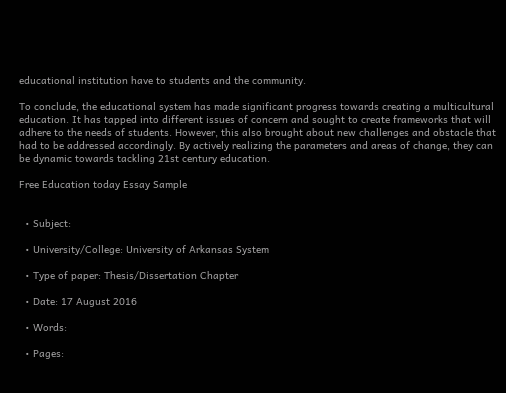educational institution have to students and the community.

To conclude, the educational system has made significant progress towards creating a multicultural education. It has tapped into different issues of concern and sought to create frameworks that will adhere to the needs of students. However, this also brought about new challenges and obstacle that had to be addressed accordingly. By actively realizing the parameters and areas of change, they can be dynamic towards tackling 21st century education.

Free Education today Essay Sample


  • Subject:

  • University/College: University of Arkansas System

  • Type of paper: Thesis/Dissertation Chapter

  • Date: 17 August 2016

  • Words:

  • Pages: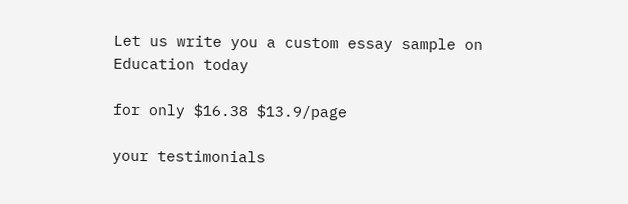Let us write you a custom essay sample on Education today

for only $16.38 $13.9/page

your testimonials